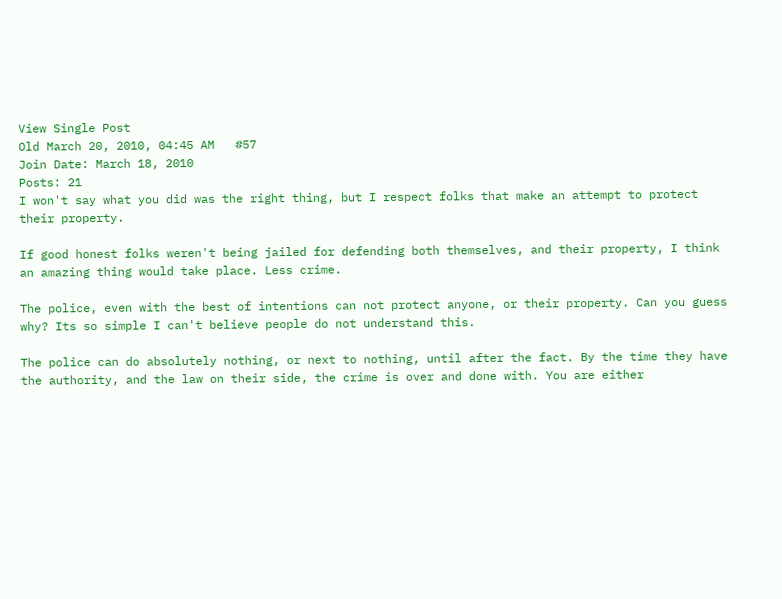View Single Post
Old March 20, 2010, 04:45 AM   #57
Join Date: March 18, 2010
Posts: 21
I won't say what you did was the right thing, but I respect folks that make an attempt to protect their property.

If good honest folks weren't being jailed for defending both themselves, and their property, I think an amazing thing would take place. Less crime.

The police, even with the best of intentions can not protect anyone, or their property. Can you guess why? Its so simple I can't believe people do not understand this.

The police can do absolutely nothing, or next to nothing, until after the fact. By the time they have the authority, and the law on their side, the crime is over and done with. You are either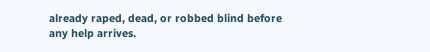already raped, dead, or robbed blind before any help arrives.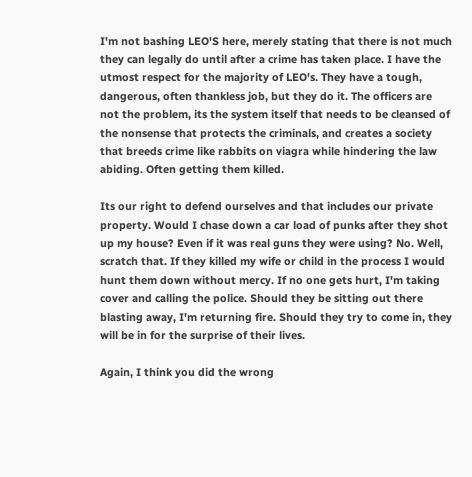I'm not bashing LEO'S here, merely stating that there is not much they can legally do until after a crime has taken place. I have the utmost respect for the majority of LEO's. They have a tough, dangerous, often thankless job, but they do it. The officers are not the problem, its the system itself that needs to be cleansed of the nonsense that protects the criminals, and creates a society that breeds crime like rabbits on viagra while hindering the law abiding. Often getting them killed.

Its our right to defend ourselves and that includes our private property. Would I chase down a car load of punks after they shot up my house? Even if it was real guns they were using? No. Well, scratch that. If they killed my wife or child in the process I would hunt them down without mercy. If no one gets hurt, I'm taking cover and calling the police. Should they be sitting out there blasting away, I'm returning fire. Should they try to come in, they will be in for the surprise of their lives.

Again, I think you did the wrong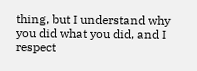thing, but I understand why you did what you did, and I respect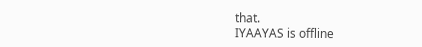that.
IYAAYAS is offline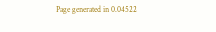Page generated in 0.04522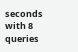seconds with 8 queries